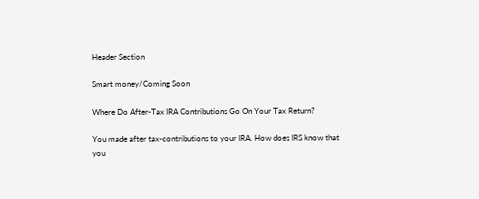Header Section

Smart money/Coming Soon

Where Do After-Tax IRA Contributions Go On Your Tax Return?

You made after tax-contributions to your IRA. How does IRS know that you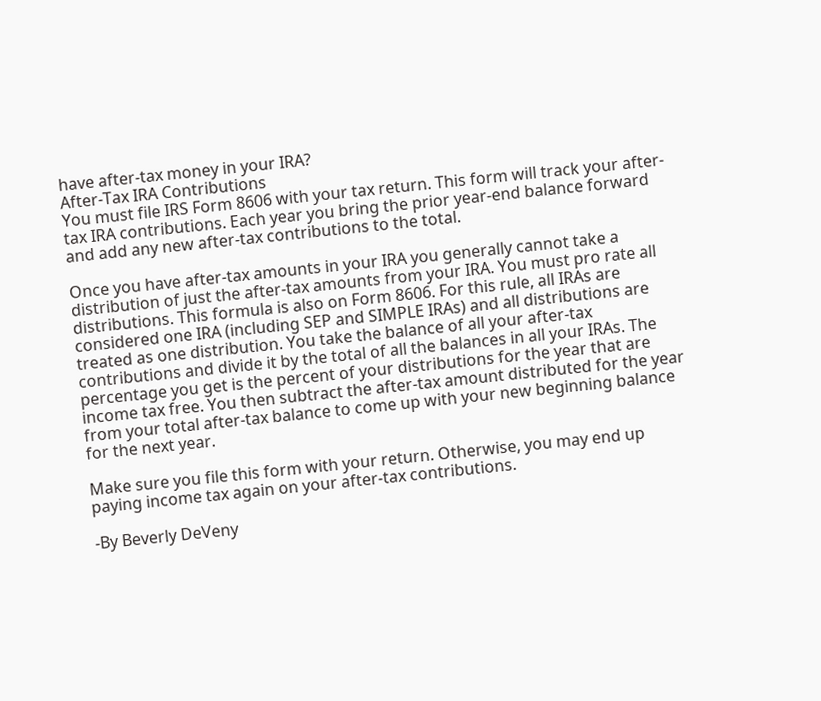have after-tax money in your IRA?
After-Tax IRA Contributions
You must file IRS Form 8606 with your tax return. This form will track your after-tax IRA contributions. Each year you bring the prior year-end balance forward and add any new after-tax contributions to the total.

Once you have after-tax amounts in your IRA you generally cannot take a distribution of just the after-tax amounts from your IRA. You must pro rate all distributions. This formula is also on Form 8606. For this rule, all IRAs are considered one IRA (including SEP and SIMPLE IRAs) and all distributions are treated as one distribution. You take the balance of all your after-tax contributions and divide it by the total of all the balances in all your IRAs. The percentage you get is the percent of your distributions for the year that are income tax free. You then subtract the after-tax amount distributed for the year from your total after-tax balance to come up with your new beginning balance for the next year.

Make sure you file this form with your return. Otherwise, you may end up paying income tax again on your after-tax contributions.

-By Beverly DeVeny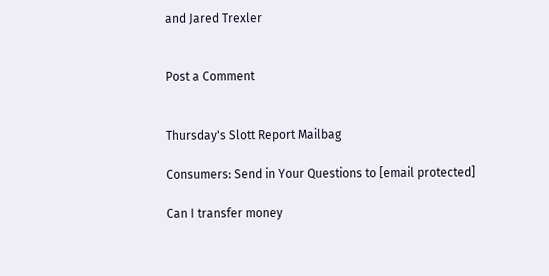and Jared Trexler


Post a Comment


Thursday's Slott Report Mailbag

Consumers: Send in Your Questions to [email protected]

Can I transfer money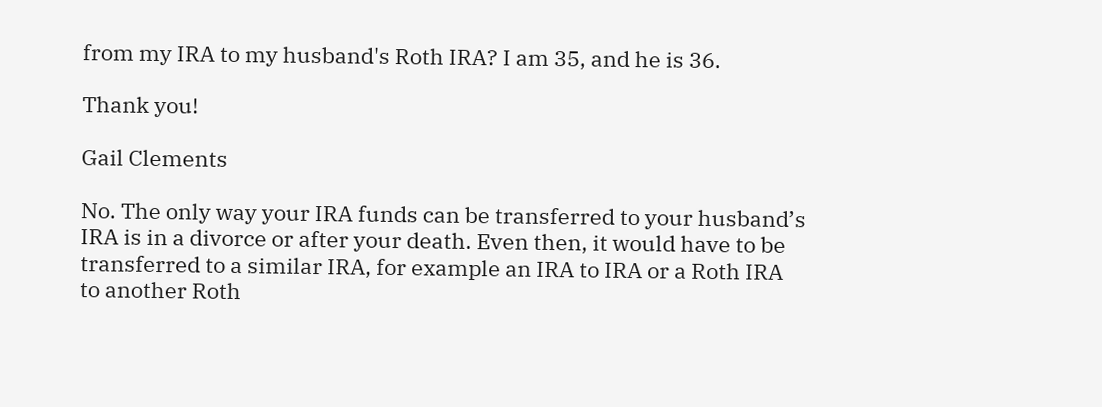from my IRA to my husband's Roth IRA? I am 35, and he is 36.

Thank you!

Gail Clements

No. The only way your IRA funds can be transferred to your husband’s IRA is in a divorce or after your death. Even then, it would have to be transferred to a similar IRA, for example an IRA to IRA or a Roth IRA to another Roth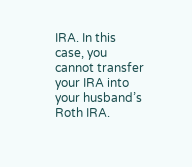IRA. In this case, you cannot transfer your IRA into your husband’s Roth IRA.